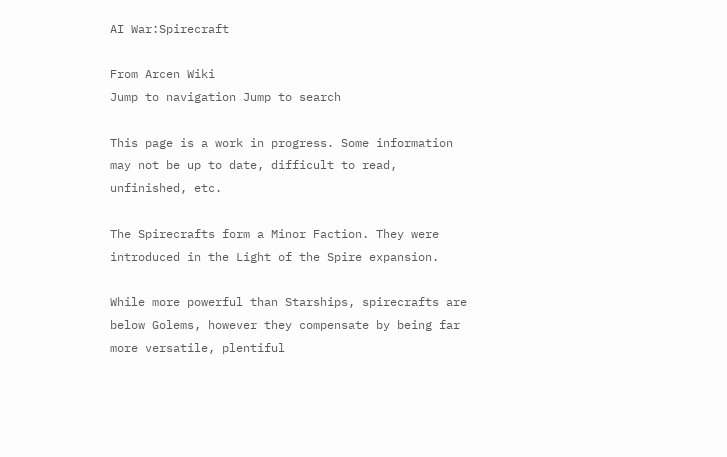AI War:Spirecraft

From Arcen Wiki
Jump to navigation Jump to search

This page is a work in progress. Some information may not be up to date, difficult to read, unfinished, etc.

The Spirecrafts form a Minor Faction. They were introduced in the Light of the Spire expansion.

While more powerful than Starships, spirecrafts are below Golems, however they compensate by being far more versatile, plentiful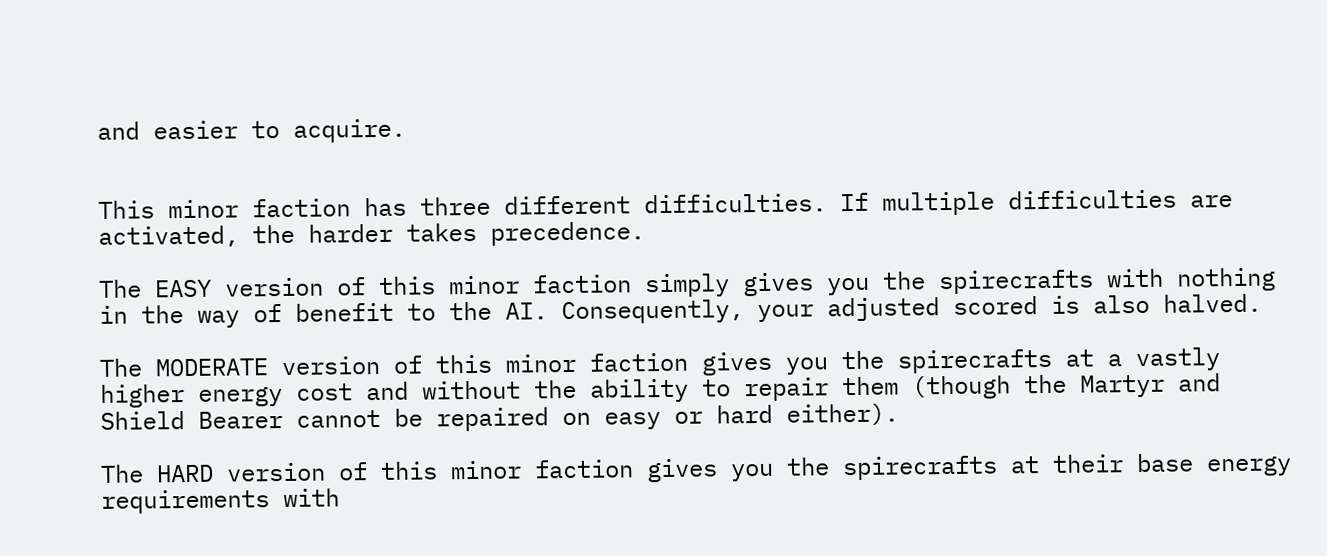and easier to acquire.


This minor faction has three different difficulties. If multiple difficulties are activated, the harder takes precedence.

The EASY version of this minor faction simply gives you the spirecrafts with nothing in the way of benefit to the AI. Consequently, your adjusted scored is also halved.

The MODERATE version of this minor faction gives you the spirecrafts at a vastly higher energy cost and without the ability to repair them (though the Martyr and Shield Bearer cannot be repaired on easy or hard either).

The HARD version of this minor faction gives you the spirecrafts at their base energy requirements with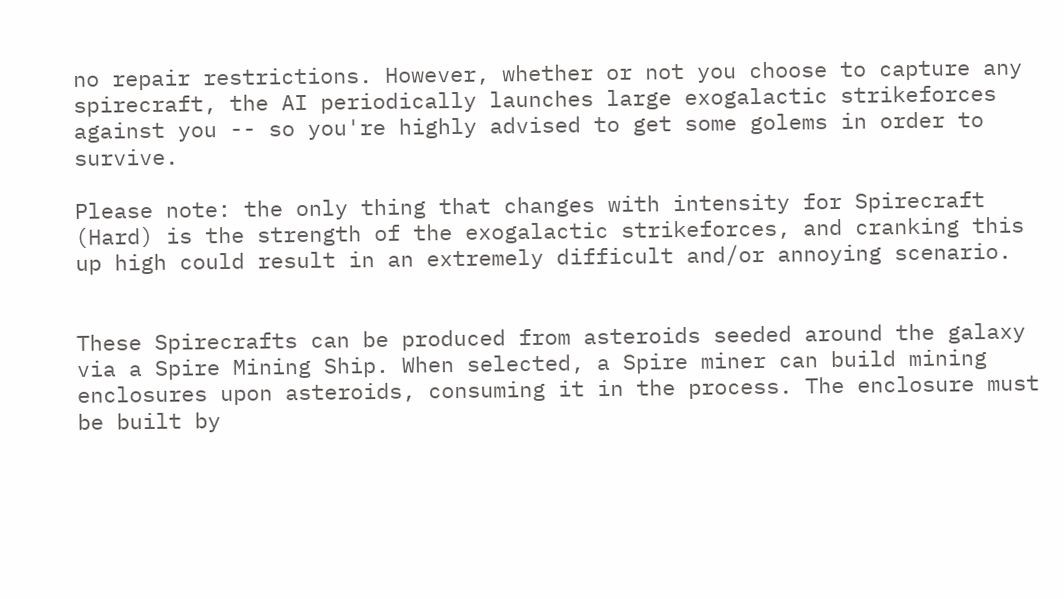no repair restrictions. However, whether or not you choose to capture any spirecraft, the AI periodically launches large exogalactic strikeforces against you -- so you're highly advised to get some golems in order to survive.

Please note: the only thing that changes with intensity for Spirecraft (Hard) is the strength of the exogalactic strikeforces, and cranking this up high could result in an extremely difficult and/or annoying scenario.


These Spirecrafts can be produced from asteroids seeded around the galaxy via a Spire Mining Ship. When selected, a Spire miner can build mining enclosures upon asteroids, consuming it in the process. The enclosure must be built by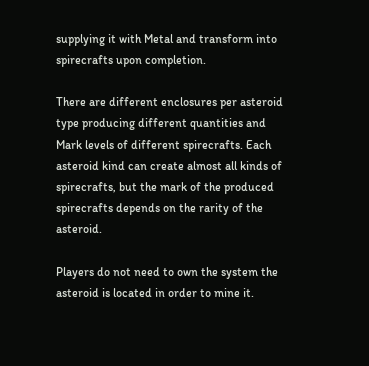supplying it with Metal and transform into spirecrafts upon completion.

There are different enclosures per asteroid type producing different quantities and Mark levels of different spirecrafts. Each asteroid kind can create almost all kinds of spirecrafts, but the mark of the produced spirecrafts depends on the rarity of the asteroid.

Players do not need to own the system the asteroid is located in order to mine it.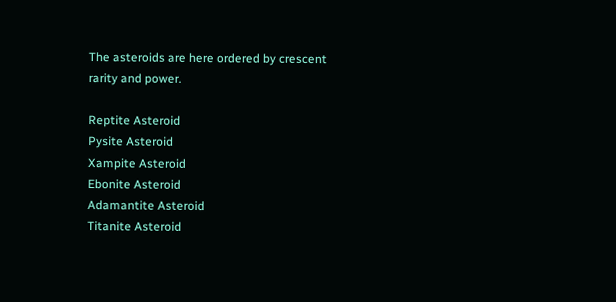The asteroids are here ordered by crescent rarity and power.

Reptite Asteroid
Pysite Asteroid
Xampite Asteroid
Ebonite Asteroid
Adamantite Asteroid
Titanite Asteroid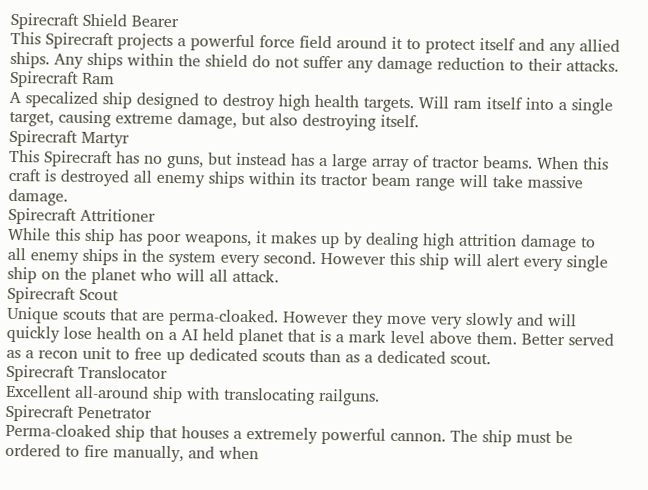Spirecraft Shield Bearer
This Spirecraft projects a powerful force field around it to protect itself and any allied ships. Any ships within the shield do not suffer any damage reduction to their attacks.
Spirecraft Ram
A specalized ship designed to destroy high health targets. Will ram itself into a single target, causing extreme damage, but also destroying itself.
Spirecraft Martyr
This Spirecraft has no guns, but instead has a large array of tractor beams. When this craft is destroyed all enemy ships within its tractor beam range will take massive damage.
Spirecraft Attritioner
While this ship has poor weapons, it makes up by dealing high attrition damage to all enemy ships in the system every second. However this ship will alert every single ship on the planet who will all attack.
Spirecraft Scout
Unique scouts that are perma-cloaked. However they move very slowly and will quickly lose health on a AI held planet that is a mark level above them. Better served as a recon unit to free up dedicated scouts than as a dedicated scout.
Spirecraft Translocator
Excellent all-around ship with translocating railguns.
Spirecraft Penetrator
Perma-cloaked ship that houses a extremely powerful cannon. The ship must be ordered to fire manually, and when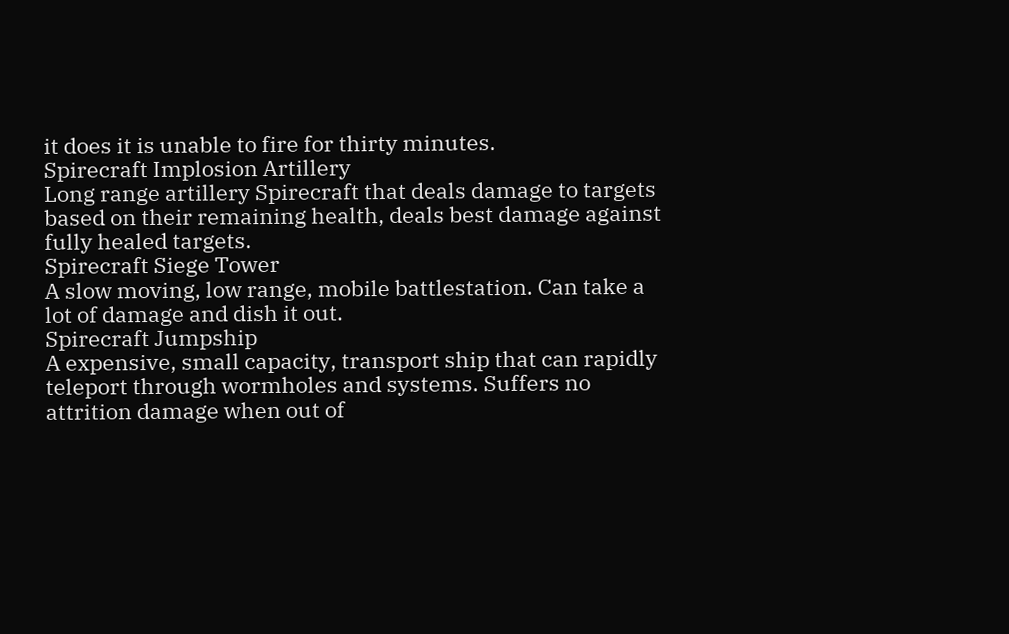it does it is unable to fire for thirty minutes.
Spirecraft Implosion Artillery
Long range artillery Spirecraft that deals damage to targets based on their remaining health, deals best damage against fully healed targets.
Spirecraft Siege Tower
A slow moving, low range, mobile battlestation. Can take a lot of damage and dish it out.
Spirecraft Jumpship
A expensive, small capacity, transport ship that can rapidly teleport through wormholes and systems. Suffers no attrition damage when out of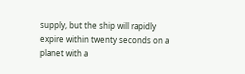supply, but the ship will rapidly expire within twenty seconds on a planet with a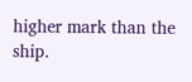higher mark than the ship.